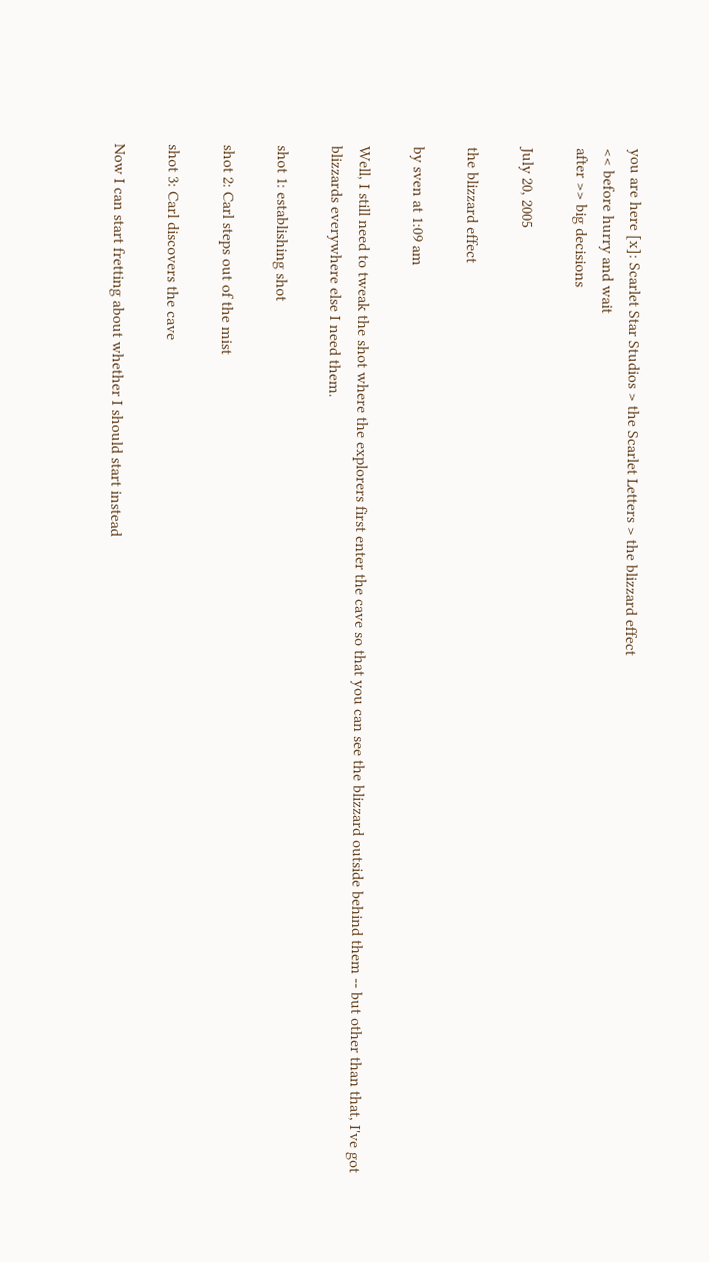you are here [x]: Scarlet Star Studios > the Scarlet Letters > the blizzard effect
<< before hurry and wait
after >> big decisions

July 20, 2005

the blizzard effect

by sven at 1:09 am

Well, I still need to tweak the shot where the explorers first enter the cave so that you can see the blizzard outside behind them -- but other than that, I've got blizzards everywhere else I need them.

shot 1: establishing shot

shot 2: Carl steps out of the mist

shot 3: Carl discovers the cave

Now I can start fretting about whether I should start instead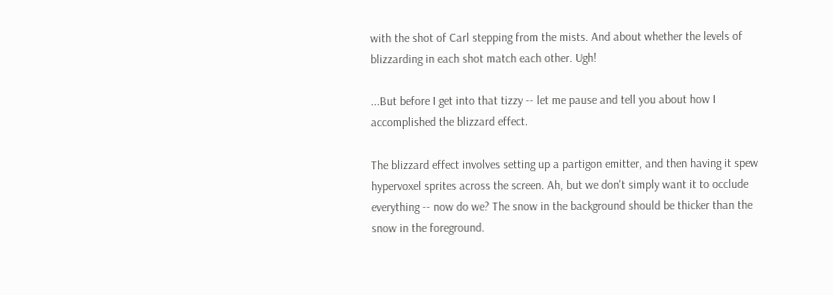with the shot of Carl stepping from the mists. And about whether the levels of blizzarding in each shot match each other. Ugh!

...But before I get into that tizzy -- let me pause and tell you about how I accomplished the blizzard effect.

The blizzard effect involves setting up a partigon emitter, and then having it spew hypervoxel sprites across the screen. Ah, but we don't simply want it to occlude everything -- now do we? The snow in the background should be thicker than the snow in the foreground.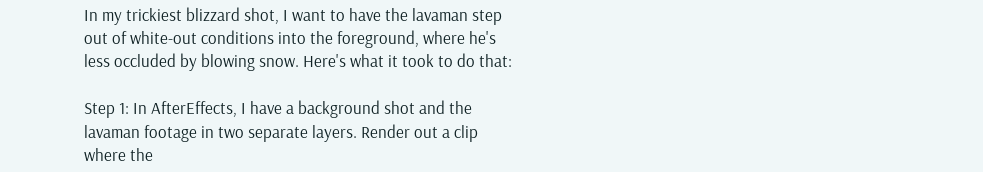In my trickiest blizzard shot, I want to have the lavaman step out of white-out conditions into the foreground, where he's less occluded by blowing snow. Here's what it took to do that:

Step 1: In AfterEffects, I have a background shot and the lavaman footage in two separate layers. Render out a clip where the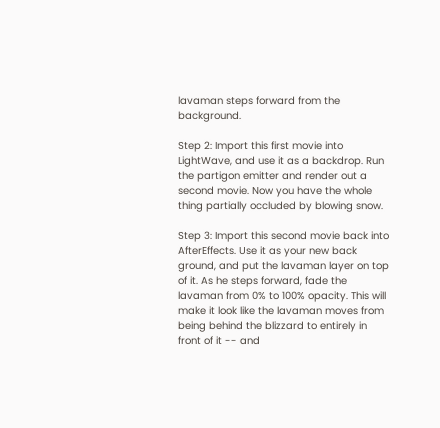lavaman steps forward from the background.

Step 2: Import this first movie into LightWave, and use it as a backdrop. Run the partigon emitter and render out a second movie. Now you have the whole thing partially occluded by blowing snow.

Step 3: Import this second movie back into AfterEffects. Use it as your new back ground, and put the lavaman layer on top of it. As he steps forward, fade the lavaman from 0% to 100% opacity. This will make it look like the lavaman moves from being behind the blizzard to entirely in front of it -- and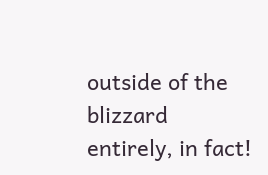outside of the blizzard entirely, in fact!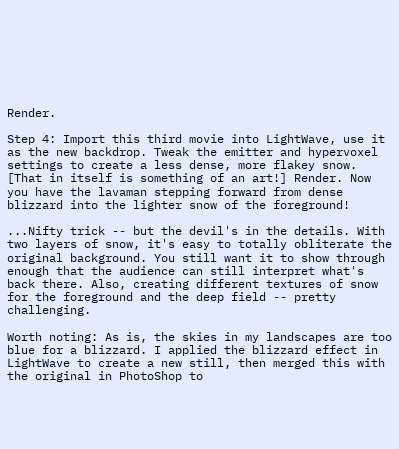Render.

Step 4: Import this third movie into LightWave, use it as the new backdrop. Tweak the emitter and hypervoxel settings to create a less dense, more flakey snow. [That in itself is something of an art!] Render. Now you have the lavaman stepping forward from dense blizzard into the lighter snow of the foreground!

...Nifty trick -- but the devil's in the details. With two layers of snow, it's easy to totally obliterate the original background. You still want it to show through enough that the audience can still interpret what's back there. Also, creating different textures of snow for the foreground and the deep field -- pretty challenging.

Worth noting: As is, the skies in my landscapes are too blue for a blizzard. I applied the blizzard effect in LightWave to create a new still, then merged this with the original in PhotoShop to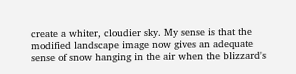create a whiter, cloudier sky. My sense is that the modified landscape image now gives an adequate sense of snow hanging in the air when the blizzard's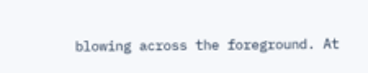blowing across the foreground. At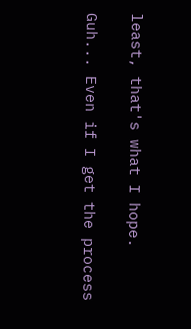least, that's what I hope.

Guh... Even if I get the process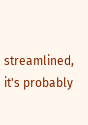streamlined, it's probably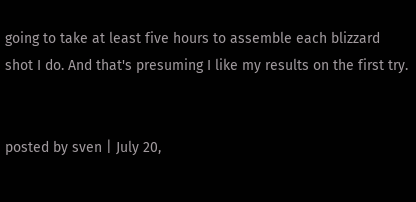going to take at least five hours to assemble each blizzard shot I do. And that's presuming I like my results on the first try.


posted by sven | July 20,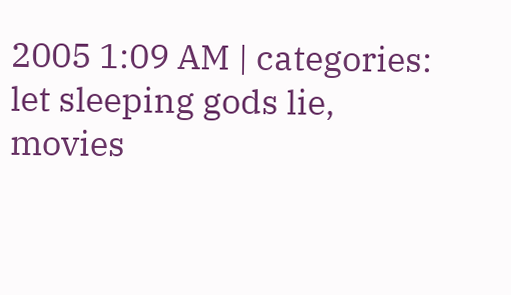2005 1:09 AM | categories: let sleeping gods lie, movies